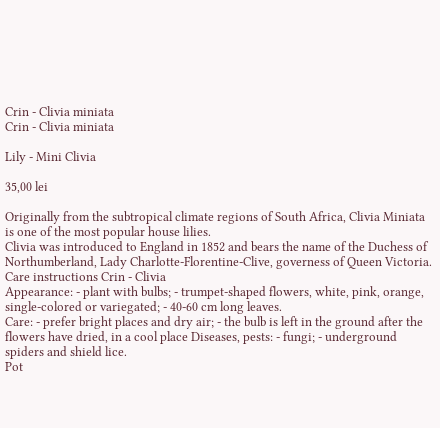Crin - Clivia miniata
Crin - Clivia miniata

Lily - Mini Clivia

35,00 lei

Originally from the subtropical climate regions of South Africa, Clivia Miniata is one of the most popular house lilies.
Clivia was introduced to England in 1852 and bears the name of the Duchess of Northumberland, Lady Charlotte-Florentine-Clive, governess of Queen Victoria.
Care instructions Crin - Clivia
Appearance: - plant with bulbs; - trumpet-shaped flowers, white, pink, orange, single-colored or variegated; - 40-60 cm long leaves.
Care: - prefer bright places and dry air; - the bulb is left in the ground after the flowers have dried, in a cool place Diseases, pests: - fungi; - underground spiders and shield lice.
Pot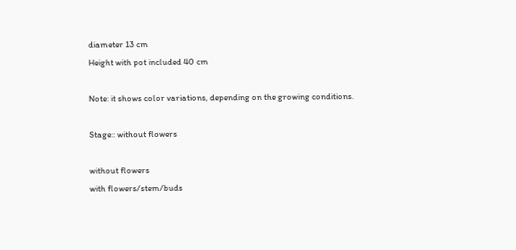diameter 13 cm
Height with pot included 40 cm

Note: it shows color variations, depending on the growing conditions.

Stage:: without flowers

without flowers
with flowers/stem/buds